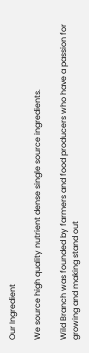Our Ingredient

We source high quality nutrient dense single source ingredients.

Wild Branch was founded by farmers and food producers who have a passion for growing and making stand out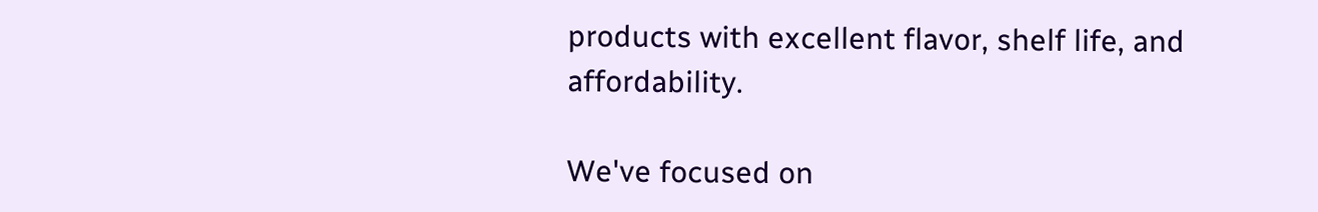products with excellent flavor, shelf life, and affordability.

We've focused on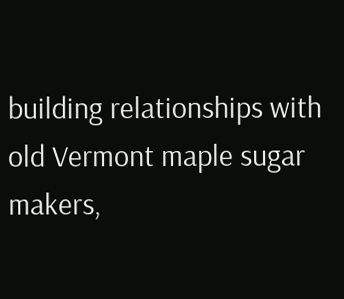building relationships with old Vermont maple sugar makers,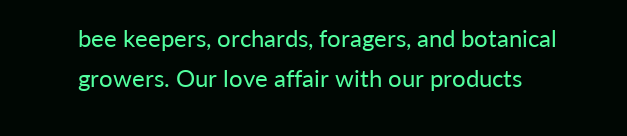bee keepers, orchards, foragers, and botanical growers. Our love affair with our products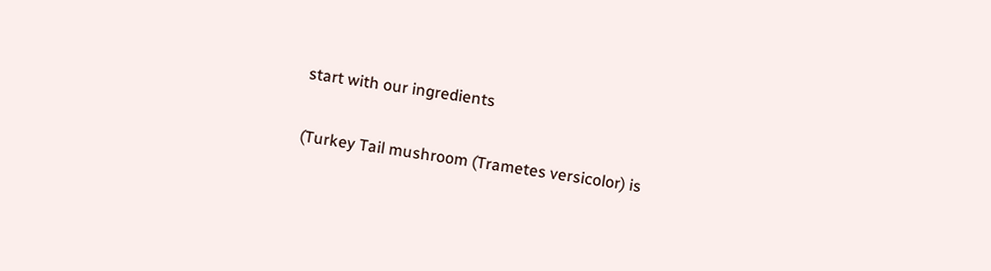start with our ingredients

(Turkey Tail mushroom (Trametes versicolor) is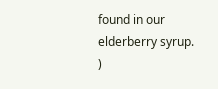found in our elderberry syrup. )